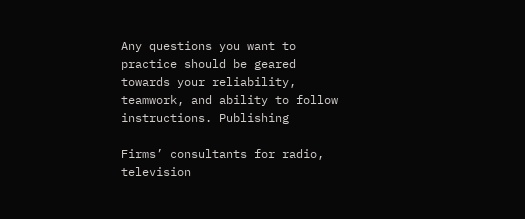Any questions you want to practice should be geared towards your reliability, teamwork, and ability to follow instructions. Publishing

Firms’ consultants for radio, television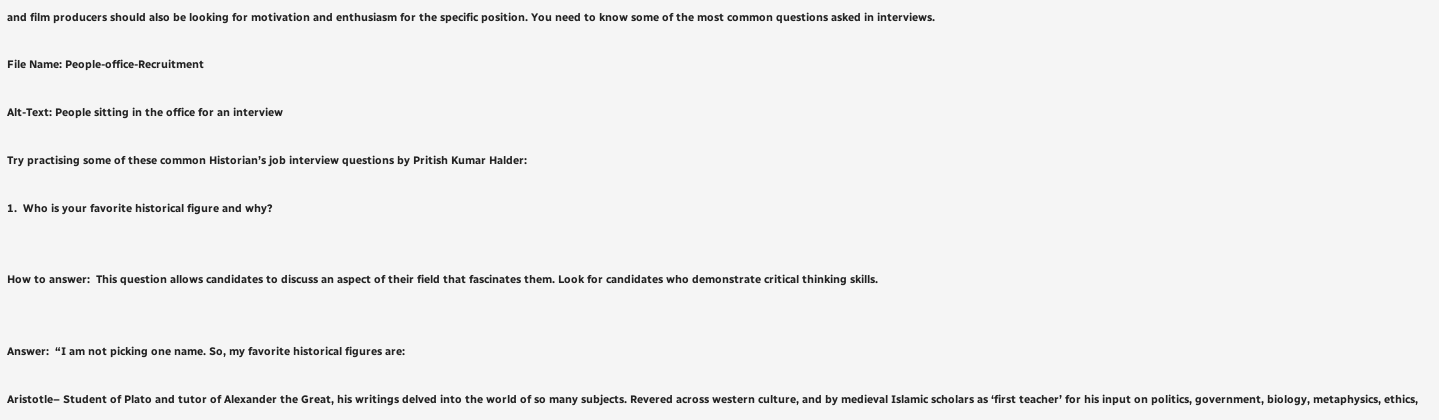and film producers should also be looking for motivation and enthusiasm for the specific position. You need to know some of the most common questions asked in interviews.

File Name: People-office-Recruitment

Alt-Text: People sitting in the office for an interview

Try practising some of these common Historian’s job interview questions by Pritish Kumar Halder:

1.  Who is your favorite historical figure and why?


How to answer:  This question allows candidates to discuss an aspect of their field that fascinates them. Look for candidates who demonstrate critical thinking skills.


Answer:  “I am not picking one name. So, my favorite historical figures are:

Aristotle– Student of Plato and tutor of Alexander the Great, his writings delved into the world of so many subjects. Revered across western culture, and by medieval Islamic scholars as ‘first teacher’ for his input on politics, government, biology, metaphysics, ethics,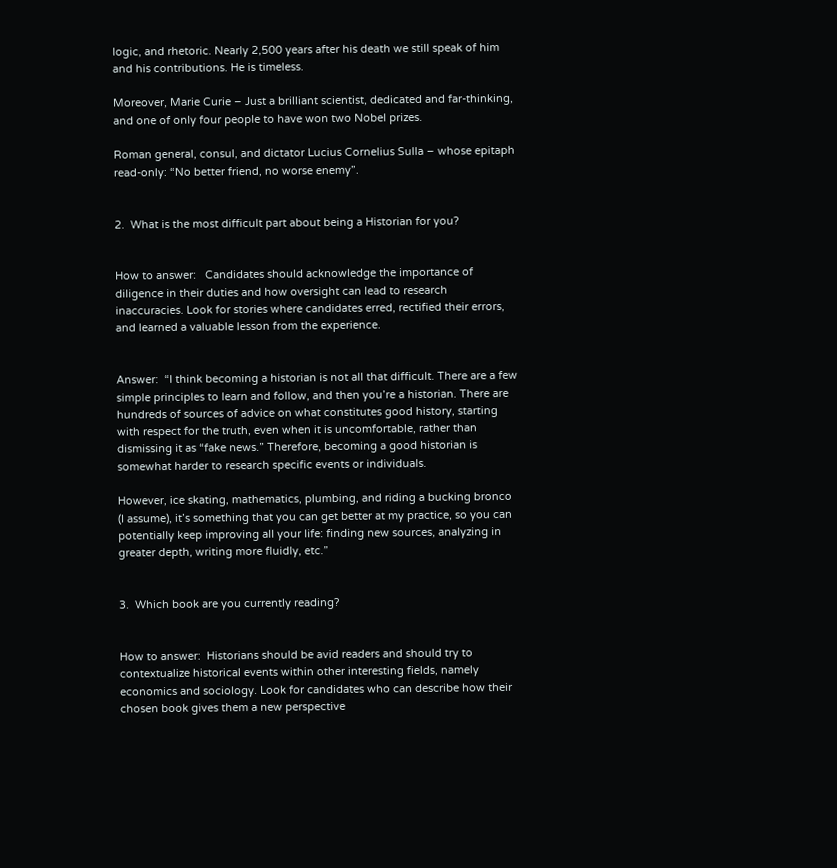logic, and rhetoric. Nearly 2,500 years after his death we still speak of him and his contributions. He is timeless.

Moreover, Marie Curie – Just a brilliant scientist, dedicated and far-thinking, and one of only four people to have won two Nobel prizes.

Roman general, consul, and dictator Lucius Cornelius Sulla – whose epitaph read-only: “No better friend, no worse enemy”.


2.  What is the most difficult part about being a Historian for you?


How to answer:   Candidates should acknowledge the importance of diligence in their duties and how oversight can lead to research inaccuracies. Look for stories where candidates erred, rectified their errors, and learned a valuable lesson from the experience.


Answer:  “I think becoming a historian is not all that difficult. There are a few simple principles to learn and follow, and then you’re a historian. There are hundreds of sources of advice on what constitutes good history, starting with respect for the truth, even when it is uncomfortable, rather than dismissing it as “fake news.” Therefore, becoming a good historian is somewhat harder to research specific events or individuals.

However, ice skating, mathematics, plumbing, and riding a bucking bronco (I assume), it’s something that you can get better at my practice, so you can potentially keep improving all your life: finding new sources, analyzing in greater depth, writing more fluidly, etc.”


3.  Which book are you currently reading?


How to answer:  Historians should be avid readers and should try to contextualize historical events within other interesting fields, namely economics and sociology. Look for candidates who can describe how their chosen book gives them a new perspective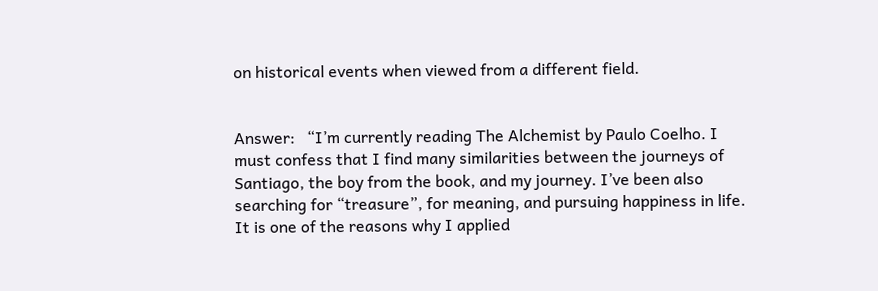on historical events when viewed from a different field.


Answer:   “I’m currently reading The Alchemist by Paulo Coelho. I must confess that I find many similarities between the journeys of Santiago, the boy from the book, and my journey. I’ve been also searching for “treasure”, for meaning, and pursuing happiness in life. It is one of the reasons why I applied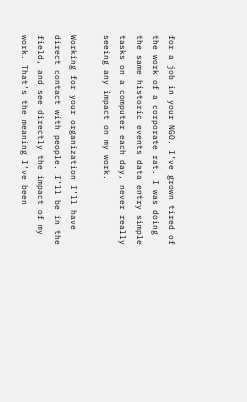for a job in your NGO. I’ve grown tired of the work of a corporate rat. I was doing the same historic events data entry simple tasks on a computer each day, never really seeing any impact on my work.

Working for your organization I’ll have direct contact with people. I’ll be in the field, and see directly the impact of my work. That’s the meaning I’ve been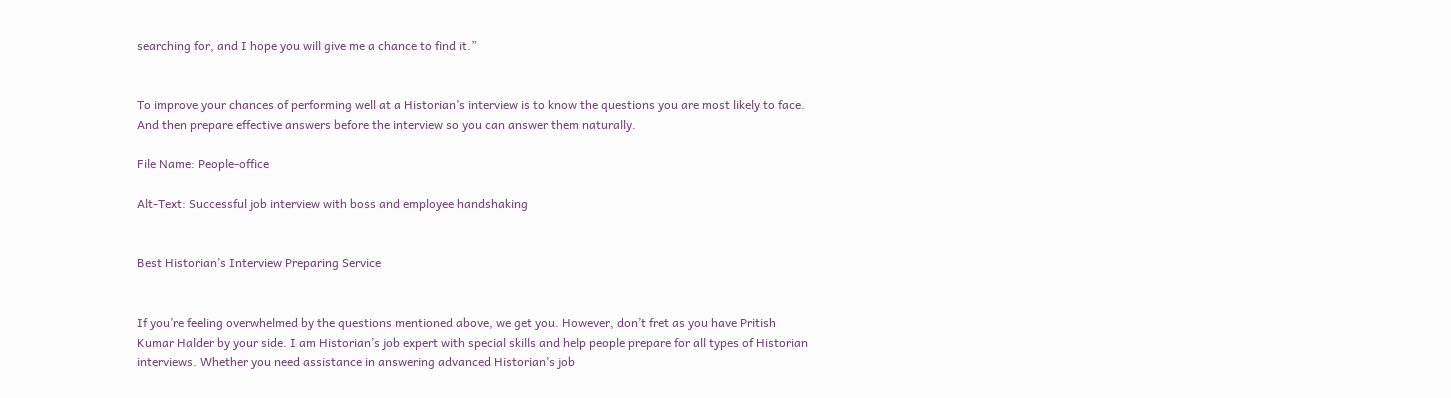searching for, and I hope you will give me a chance to find it.”


To improve your chances of performing well at a Historian’s interview is to know the questions you are most likely to face. And then prepare effective answers before the interview so you can answer them naturally.

File Name: People-office

Alt-Text: Successful job interview with boss and employee handshaking


Best Historian’s Interview Preparing Service


If you’re feeling overwhelmed by the questions mentioned above, we get you. However, don’t fret as you have Pritish Kumar Halder by your side. I am Historian’s job expert with special skills and help people prepare for all types of Historian interviews. Whether you need assistance in answering advanced Historian’s job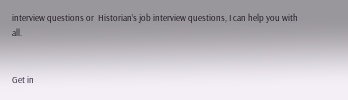interview questions or  Historian’s job interview questions, I can help you with all.


Get in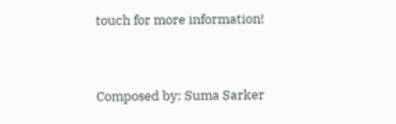touch for more information!


Composed by: Suma Sarker